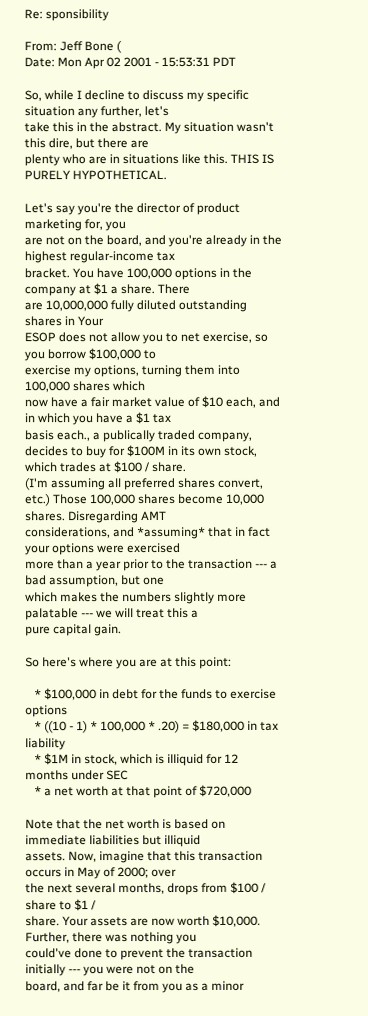Re: sponsibility

From: Jeff Bone (
Date: Mon Apr 02 2001 - 15:53:31 PDT

So, while I decline to discuss my specific situation any further, let's
take this in the abstract. My situation wasn't this dire, but there are
plenty who are in situations like this. THIS IS PURELY HYPOTHETICAL.

Let's say you're the director of product marketing for, you
are not on the board, and you're already in the highest regular-income tax
bracket. You have 100,000 options in the company at $1 a share. There
are 10,000,000 fully diluted outstanding shares in Your
ESOP does not allow you to net exercise, so you borrow $100,000 to
exercise my options, turning them into 100,000 shares which
now have a fair market value of $10 each, and in which you have a $1 tax
basis each., a publically traded company, decides to buy for $100M in its own stock, which trades at $100 / share.
(I'm assuming all preferred shares convert, etc.) Those 100,000 shares become 10,000 shares. Disregarding AMT
considerations, and *assuming* that in fact your options were exercised
more than a year prior to the transaction --- a bad assumption, but one
which makes the numbers slightly more palatable --- we will treat this a
pure capital gain.

So here's where you are at this point:

   * $100,000 in debt for the funds to exercise options
   * ((10 - 1) * 100,000 * .20) = $180,000 in tax liability
   * $1M in stock, which is illiquid for 12 months under SEC
   * a net worth at that point of $720,000

Note that the net worth is based on immediate liabilities but illiquid
assets. Now, imagine that this transaction occurs in May of 2000; over
the next several months, drops from $100 / share to $1 /
share. Your assets are now worth $10,000. Further, there was nothing you
could've done to prevent the transaction initially --- you were not on the
board, and far be it from you as a minor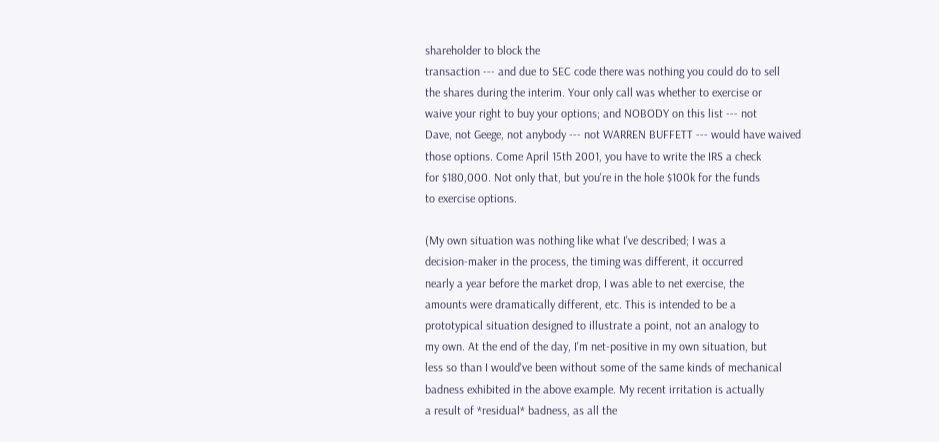shareholder to block the
transaction --- and due to SEC code there was nothing you could do to sell
the shares during the interim. Your only call was whether to exercise or
waive your right to buy your options; and NOBODY on this list --- not
Dave, not Geege, not anybody --- not WARREN BUFFETT --- would have waived
those options. Come April 15th 2001, you have to write the IRS a check
for $180,000. Not only that, but you're in the hole $100k for the funds
to exercise options.

(My own situation was nothing like what I've described; I was a
decision-maker in the process, the timing was different, it occurred
nearly a year before the market drop, I was able to net exercise, the
amounts were dramatically different, etc. This is intended to be a
prototypical situation designed to illustrate a point, not an analogy to
my own. At the end of the day, I'm net-positive in my own situation, but
less so than I would've been without some of the same kinds of mechanical
badness exhibited in the above example. My recent irritation is actually
a result of *residual* badness, as all the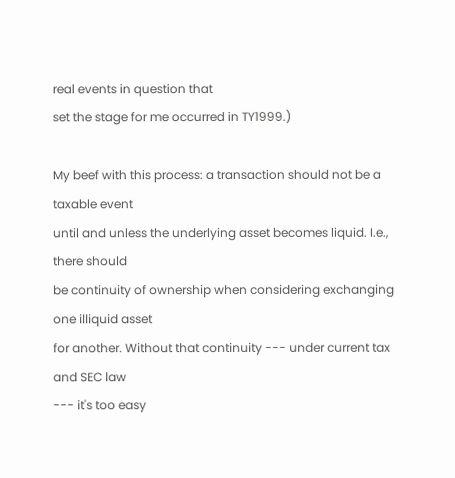real events in question that
set the stage for me occurred in TY1999.)

My beef with this process: a transaction should not be a taxable event
until and unless the underlying asset becomes liquid. I.e., there should
be continuity of ownership when considering exchanging one illiquid asset
for another. Without that continuity --- under current tax and SEC law
--- it's too easy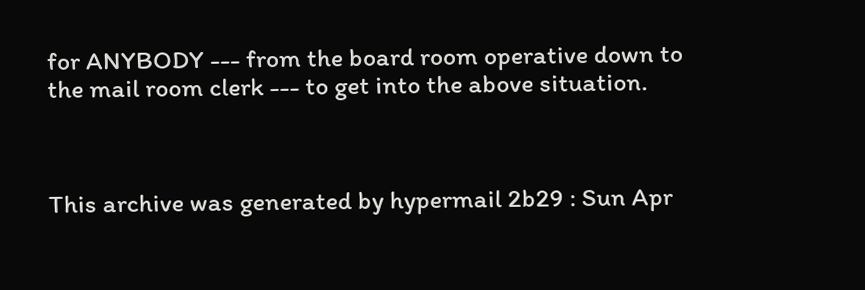for ANYBODY --- from the board room operative down to
the mail room clerk --- to get into the above situation.



This archive was generated by hypermail 2b29 : Sun Apr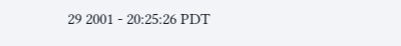29 2001 - 20:25:26 PDT